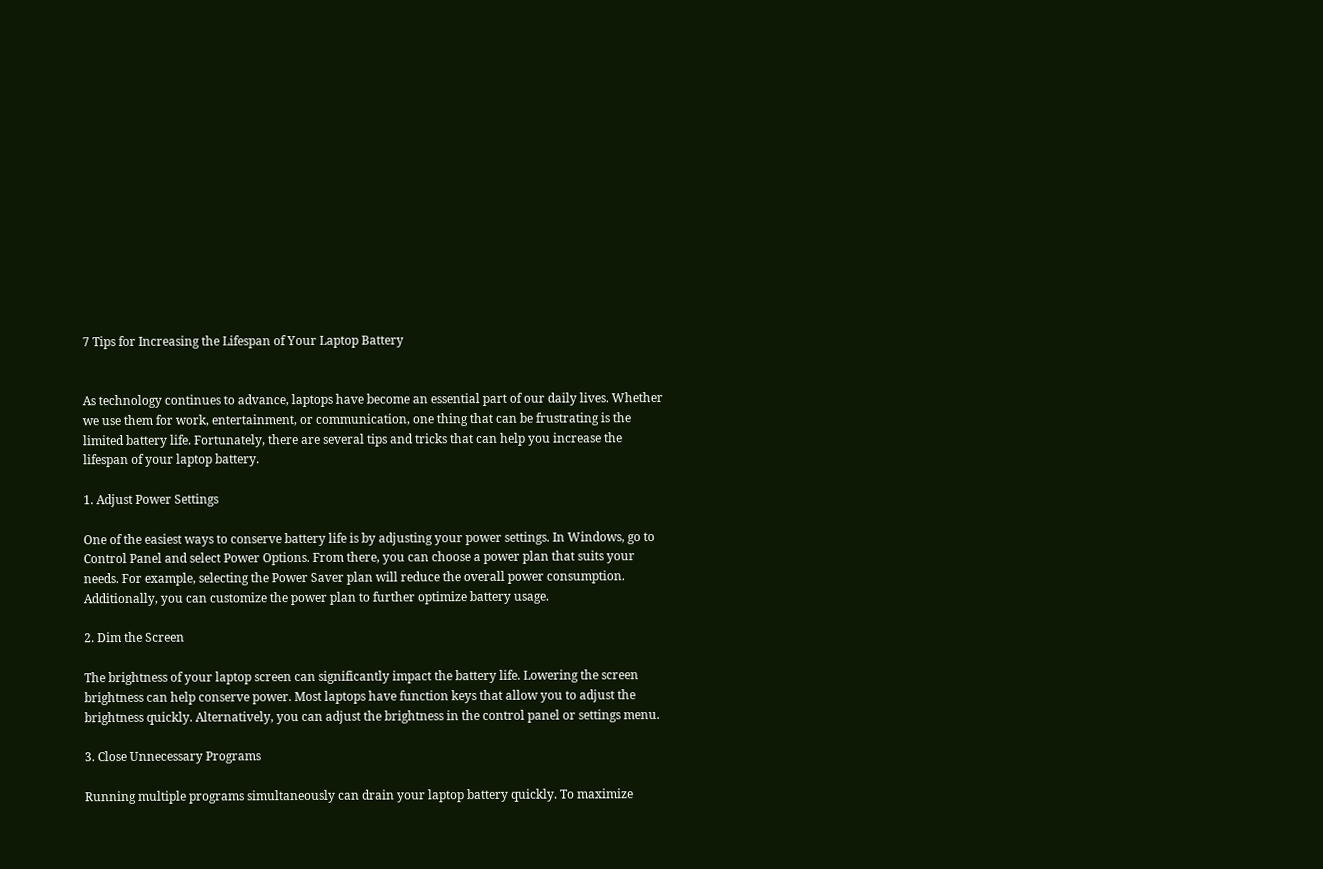7 Tips for Increasing the Lifespan of Your Laptop Battery


As technology continues to advance, laptops have become an essential part of our daily lives. Whether we use them for work, entertainment, or communication, one thing that can be frustrating is the limited battery life. Fortunately, there are several tips and tricks that can help you increase the lifespan of your laptop battery.

1. Adjust Power Settings

One of the easiest ways to conserve battery life is by adjusting your power settings. In Windows, go to Control Panel and select Power Options. From there, you can choose a power plan that suits your needs. For example, selecting the Power Saver plan will reduce the overall power consumption. Additionally, you can customize the power plan to further optimize battery usage.

2. Dim the Screen

The brightness of your laptop screen can significantly impact the battery life. Lowering the screen brightness can help conserve power. Most laptops have function keys that allow you to adjust the brightness quickly. Alternatively, you can adjust the brightness in the control panel or settings menu.

3. Close Unnecessary Programs

Running multiple programs simultaneously can drain your laptop battery quickly. To maximize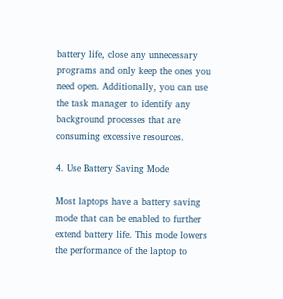battery life, close any unnecessary programs and only keep the ones you need open. Additionally, you can use the task manager to identify any background processes that are consuming excessive resources.

4. Use Battery Saving Mode

Most laptops have a battery saving mode that can be enabled to further extend battery life. This mode lowers the performance of the laptop to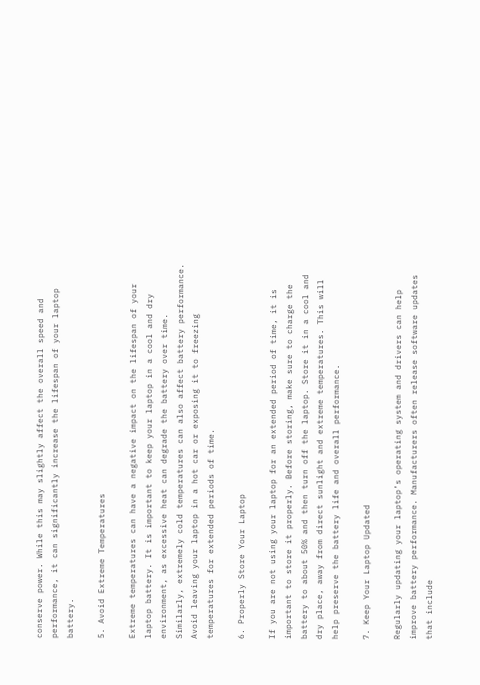conserve power. While this may slightly affect the overall speed and performance, it can significantly increase the lifespan of your laptop battery.

5. Avoid Extreme Temperatures

Extreme temperatures can have a negative impact on the lifespan of your laptop battery. It is important to keep your laptop in a cool and dry environment, as excessive heat can degrade the battery over time. Similarly, extremely cold temperatures can also affect battery performance. Avoid leaving your laptop in a hot car or exposing it to freezing temperatures for extended periods of time.

6. Properly Store Your Laptop

If you are not using your laptop for an extended period of time, it is important to store it properly. Before storing, make sure to charge the battery to about 50% and then turn off the laptop. Store it in a cool and dry place, away from direct sunlight and extreme temperatures. This will help preserve the battery life and overall performance.

7. Keep Your Laptop Updated

Regularly updating your laptop’s operating system and drivers can help improve battery performance. Manufacturers often release software updates that include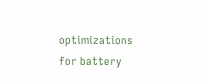optimizations for battery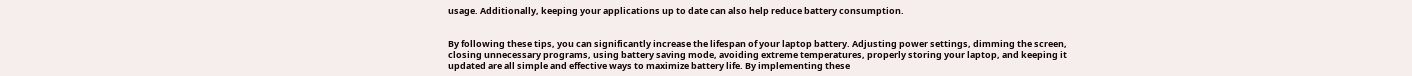usage. Additionally, keeping your applications up to date can also help reduce battery consumption.


By following these tips, you can significantly increase the lifespan of your laptop battery. Adjusting power settings, dimming the screen, closing unnecessary programs, using battery saving mode, avoiding extreme temperatures, properly storing your laptop, and keeping it updated are all simple and effective ways to maximize battery life. By implementing these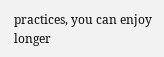practices, you can enjoy longer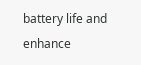battery life and enhance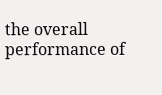the overall performance of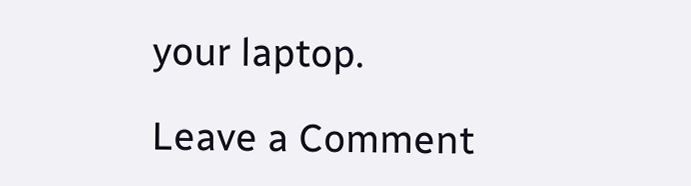your laptop.

Leave a Comment